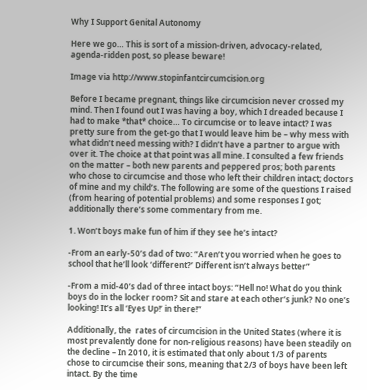Why I Support Genital Autonomy

Here we go… This is sort of a mission-driven, advocacy-related, agenda-ridden post, so please beware!

Image via http://www.stopinfantcircumcision.org

Before I became pregnant, things like circumcision never crossed my mind. Then I found out I was having a boy, which I dreaded because I had to make *that* choice… To circumcise or to leave intact? I was pretty sure from the get-go that I would leave him be – why mess with what didn’t need messing with? I didn’t have a partner to argue with over it. The choice at that point was all mine. I consulted a few friends on the matter – both new parents and peppered pros; both parents who chose to circumcise and those who left their children intact; doctors of mine and my child’s. The following are some of the questions I raised (from hearing of potential problems) and some responses I got; additionally there’s some commentary from me.

1. Won’t boys make fun of him if they see he’s intact?

-From an early-50’s dad of two: “Aren’t you worried when he goes to school that he’ll look ‘different?’ Different isn’t always better”

-From a mid-40’s dad of three intact boys: “Hell no! What do you think boys do in the locker room? Sit and stare at each other’s junk? No one’s looking! It’s all ‘Eyes Up!’ in there!”

Additionally, the  rates of circumcision in the United States (where it is most prevalently done for non-religious reasons) have been steadily on the decline – In 2010, it is estimated that only about 1/3 of parents chose to circumcise their sons, meaning that 2/3 of boys have been left intact. By the time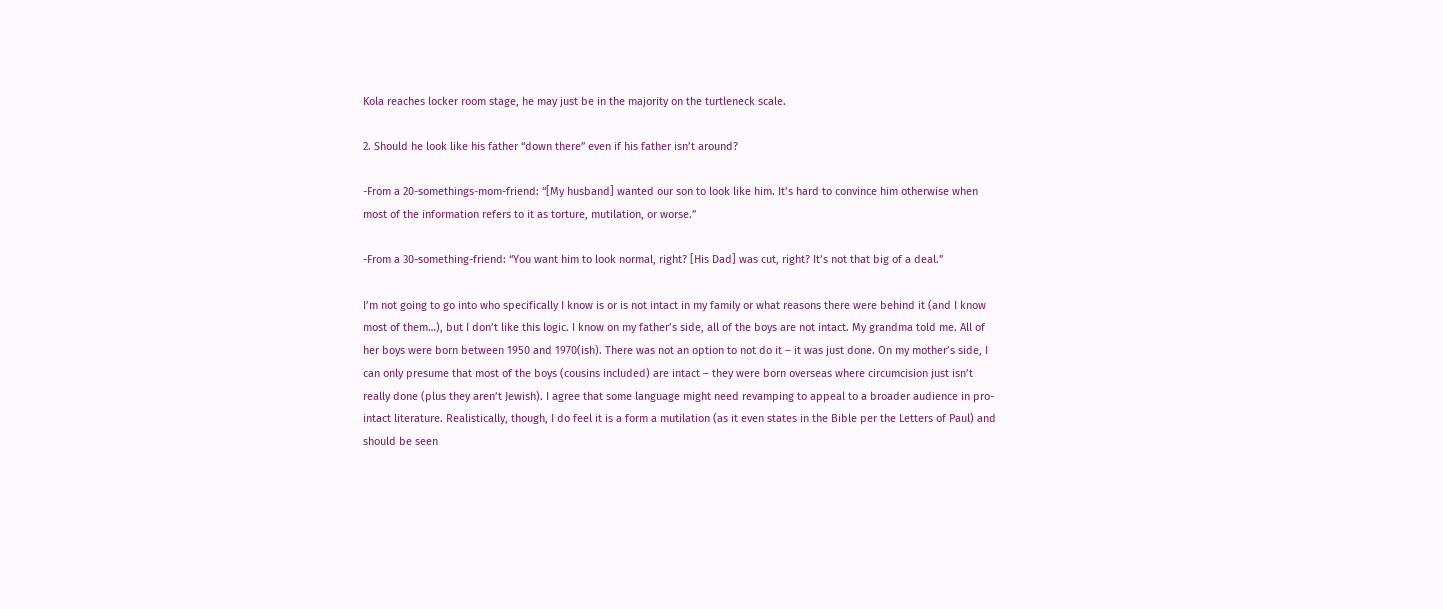Kola reaches locker room stage, he may just be in the majority on the turtleneck scale.

2. Should he look like his father “down there” even if his father isn’t around?

-From a 20-somethings-mom-friend: “[My husband] wanted our son to look like him. It’s hard to convince him otherwise when most of the information refers to it as torture, mutilation, or worse.”

-From a 30-something-friend: “You want him to look normal, right? [His Dad] was cut, right? It’s not that big of a deal.”

I’m not going to go into who specifically I know is or is not intact in my family or what reasons there were behind it (and I know most of them…), but I don’t like this logic. I know on my father’s side, all of the boys are not intact. My grandma told me. All of her boys were born between 1950 and 1970(ish). There was not an option to not do it – it was just done. On my mother’s side, I can only presume that most of the boys (cousins included) are intact – they were born overseas where circumcision just isn’t really done (plus they aren’t Jewish). I agree that some language might need revamping to appeal to a broader audience in pro-intact literature. Realistically, though, I do feel it is a form a mutilation (as it even states in the Bible per the Letters of Paul) and should be seen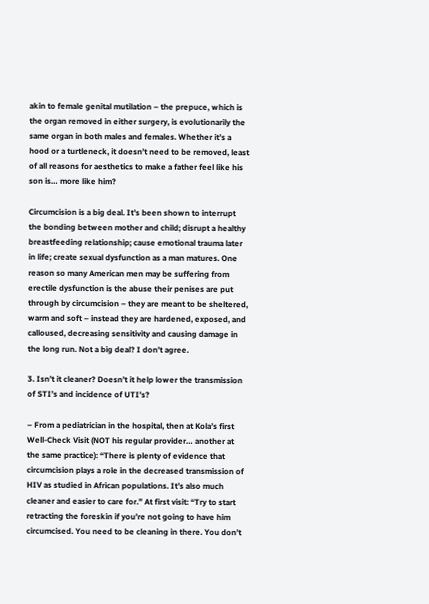akin to female genital mutilation – the prepuce, which is the organ removed in either surgery, is evolutionarily the same organ in both males and females. Whether it’s a hood or a turtleneck, it doesn’t need to be removed, least of all reasons for aesthetics to make a father feel like his son is… more like him?

Circumcision is a big deal. It’s been shown to interrupt the bonding between mother and child; disrupt a healthy breastfeeding relationship; cause emotional trauma later in life; create sexual dysfunction as a man matures. One reason so many American men may be suffering from erectile dysfunction is the abuse their penises are put through by circumcision – they are meant to be sheltered, warm and soft – instead they are hardened, exposed, and calloused, decreasing sensitivity and causing damage in the long run. Not a big deal? I don’t agree.

3. Isn’t it cleaner? Doesn’t it help lower the transmission of STI’s and incidence of UTI’s?

– From a pediatrician in the hospital, then at Kola’s first Well-Check Visit (NOT his regular provider… another at the same practice): “There is plenty of evidence that circumcision plays a role in the decreased transmission of HIV as studied in African populations. It’s also much cleaner and easier to care for.” At first visit: “Try to start retracting the foreskin if you’re not going to have him circumcised. You need to be cleaning in there. You don’t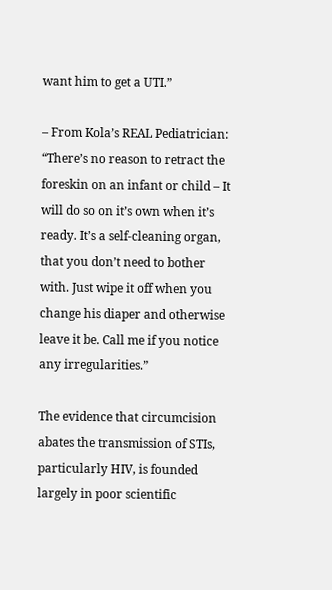want him to get a UTI.”

– From Kola’s REAL Pediatrician: “There’s no reason to retract the foreskin on an infant or child – It will do so on it’s own when it’s ready. It’s a self-cleaning organ, that you don’t need to bother with. Just wipe it off when you change his diaper and otherwise leave it be. Call me if you notice any irregularities.”

The evidence that circumcision abates the transmission of STIs, particularly HIV, is founded largely in poor scientific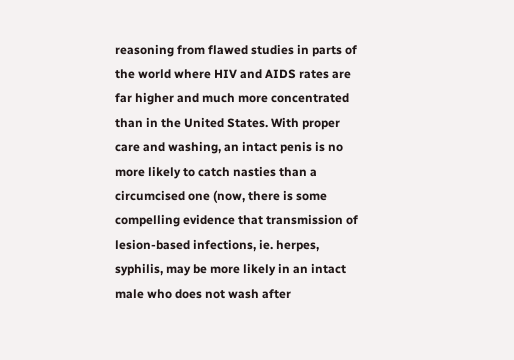reasoning from flawed studies in parts of the world where HIV and AIDS rates are far higher and much more concentrated than in the United States. With proper care and washing, an intact penis is no more likely to catch nasties than a circumcised one (now, there is some compelling evidence that transmission of lesion-based infections, ie. herpes, syphilis, may be more likely in an intact male who does not wash after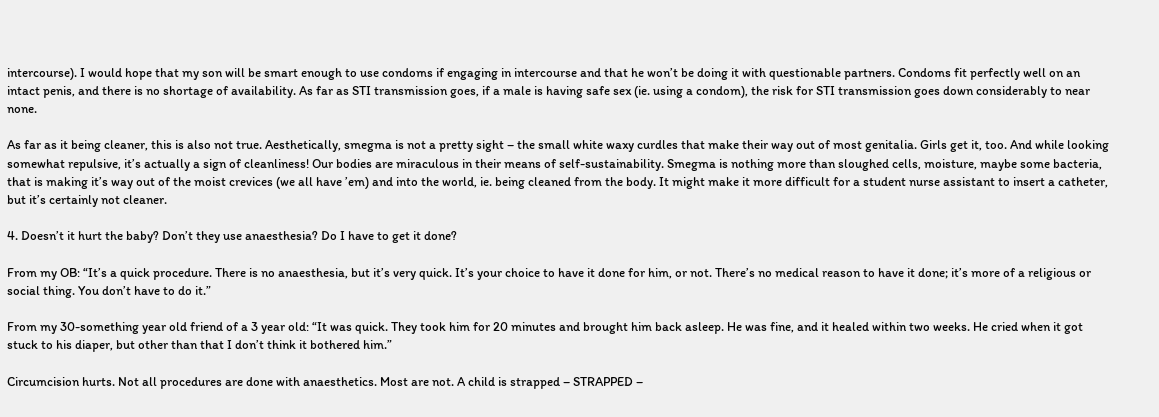intercourse). I would hope that my son will be smart enough to use condoms if engaging in intercourse and that he won’t be doing it with questionable partners. Condoms fit perfectly well on an intact penis, and there is no shortage of availability. As far as STI transmission goes, if a male is having safe sex (ie. using a condom), the risk for STI transmission goes down considerably to near none.

As far as it being cleaner, this is also not true. Aesthetically, smegma is not a pretty sight – the small white waxy curdles that make their way out of most genitalia. Girls get it, too. And while looking somewhat repulsive, it’s actually a sign of cleanliness! Our bodies are miraculous in their means of self-sustainability. Smegma is nothing more than sloughed cells, moisture, maybe some bacteria, that is making it’s way out of the moist crevices (we all have ’em) and into the world, ie. being cleaned from the body. It might make it more difficult for a student nurse assistant to insert a catheter, but it’s certainly not cleaner.

4. Doesn’t it hurt the baby? Don’t they use anaesthesia? Do I have to get it done?

From my OB: “It’s a quick procedure. There is no anaesthesia, but it’s very quick. It’s your choice to have it done for him, or not. There’s no medical reason to have it done; it’s more of a religious or social thing. You don’t have to do it.”

From my 30-something year old friend of a 3 year old: “It was quick. They took him for 20 minutes and brought him back asleep. He was fine, and it healed within two weeks. He cried when it got stuck to his diaper, but other than that I don’t think it bothered him.”

Circumcision hurts. Not all procedures are done with anaesthetics. Most are not. A child is strapped – STRAPPED –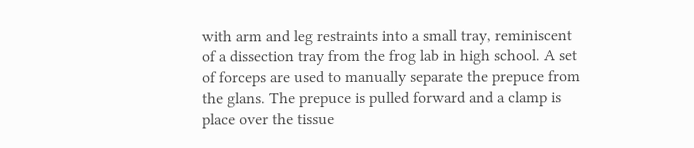with arm and leg restraints into a small tray, reminiscent of a dissection tray from the frog lab in high school. A set of forceps are used to manually separate the prepuce from the glans. The prepuce is pulled forward and a clamp is place over the tissue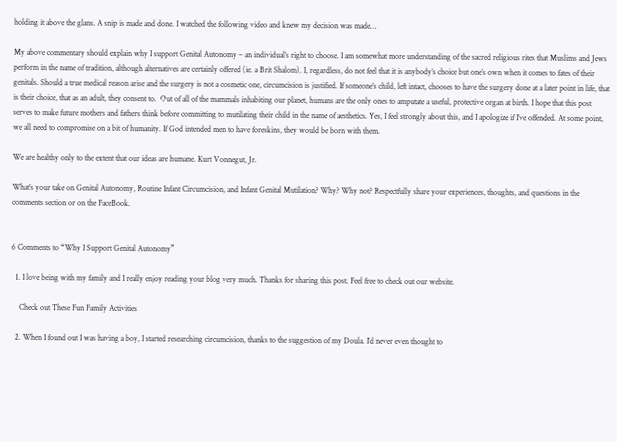holding it above the glans. A snip is made and done. I watched the following video and knew my decision was made…

My above commentary should explain why I support Genital Autonomy – an individual’s right to choose. I am somewhat more understanding of the sacred religious rites that Muslims and Jews perform in the name of tradition, although alternatives are certainly offered (ie. a Brit Shalom). I, regardless, do not feel that it is anybody’s choice but one’s own when it comes to fates of their genitals. Should a true medical reason arise and the surgery is not a cosmetic one, circumcision is justified. If someone’s child, left intact, chooses to have the surgery done at a later point in life, that is their choice, that as an adult, they consent to.  Out of all of the mammals inhabiting our planet, humans are the only ones to amputate a useful, protective organ at birth. I hope that this post serves to make future mothers and fathers think before committing to mutilating their child in the name of aesthetics. Yes, I feel strongly about this, and I apologize if I’ve offended. At some point, we all need to compromise on a bit of humanity. If God intended men to have foreskins, they would be born with them.

We are healthy only to the extent that our ideas are humane. Kurt Vonnegut, Jr.

What’s your take on Genital Autonomy, Routine Infant Circumcision, and Infant Genital Mutilation? Why? Why not? Respectfully share your experiences, thoughts, and questions in the comments section or on the FaceBook.


6 Comments to “Why I Support Genital Autonomy”

  1. I love being with my family and I really enjoy reading your blog very much. Thanks for sharing this post. Feel free to check out our website.

    Check out These Fun Family Activities

  2. When I found out I was having a boy, I started researching circumcision, thanks to the suggestion of my Doula. I’d never even thought to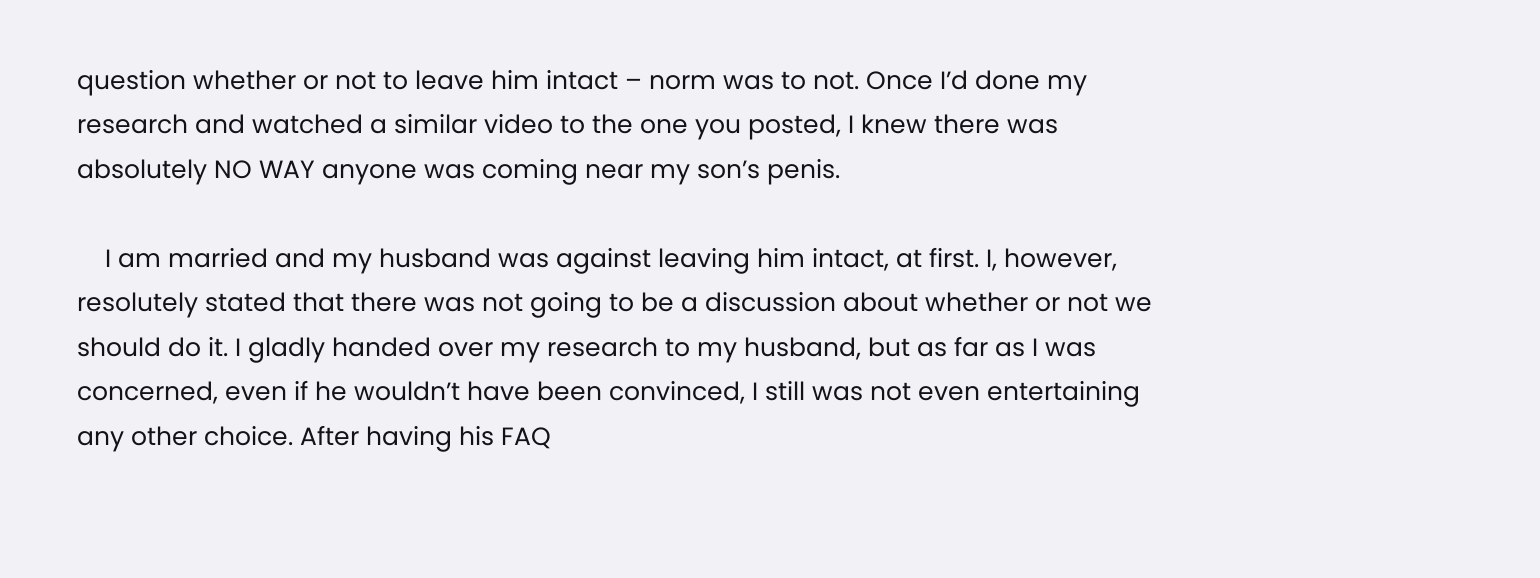question whether or not to leave him intact – norm was to not. Once I’d done my research and watched a similar video to the one you posted, I knew there was absolutely NO WAY anyone was coming near my son’s penis.

    I am married and my husband was against leaving him intact, at first. I, however, resolutely stated that there was not going to be a discussion about whether or not we should do it. I gladly handed over my research to my husband, but as far as I was concerned, even if he wouldn’t have been convinced, I still was not even entertaining any other choice. After having his FAQ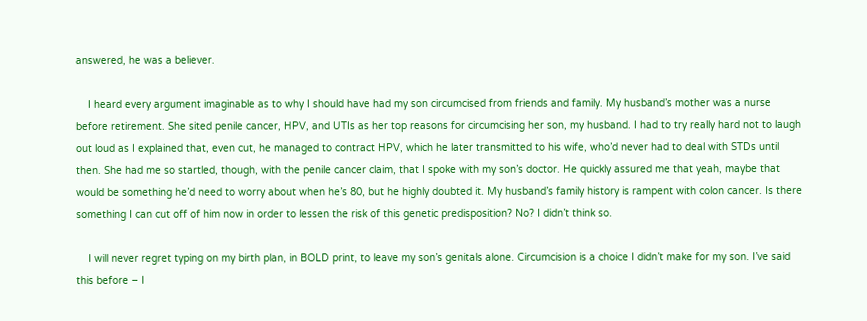answered, he was a believer.

    I heard every argument imaginable as to why I should have had my son circumcised from friends and family. My husband’s mother was a nurse before retirement. She sited penile cancer, HPV, and UTIs as her top reasons for circumcising her son, my husband. I had to try really hard not to laugh out loud as I explained that, even cut, he managed to contract HPV, which he later transmitted to his wife, who’d never had to deal with STDs until then. She had me so startled, though, with the penile cancer claim, that I spoke with my son’s doctor. He quickly assured me that yeah, maybe that would be something he’d need to worry about when he’s 80, but he highly doubted it. My husband’s family history is rampent with colon cancer. Is there something I can cut off of him now in order to lessen the risk of this genetic predisposition? No? I didn’t think so.

    I will never regret typing on my birth plan, in BOLD print, to leave my son’s genitals alone. Circumcision is a choice I didn’t make for my son. I’ve said this before – I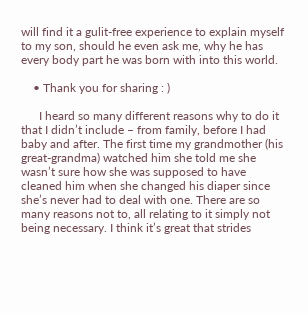will find it a gulit-free experience to explain myself to my son, should he even ask me, why he has every body part he was born with into this world.

    • Thank you for sharing : )

      I heard so many different reasons why to do it that I didn’t include – from family, before I had baby and after. The first time my grandmother (his great-grandma) watched him she told me she wasn’t sure how she was supposed to have cleaned him when she changed his diaper since she’s never had to deal with one. There are so many reasons not to, all relating to it simply not being necessary. I think it’s great that strides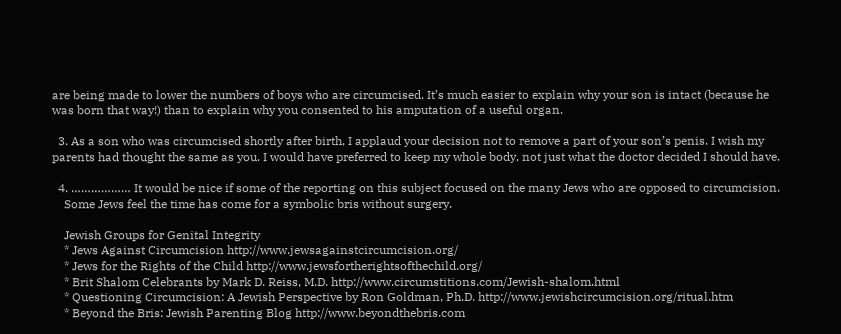are being made to lower the numbers of boys who are circumcised. It’s much easier to explain why your son is intact (because he was born that way!) than to explain why you consented to his amputation of a useful organ.

  3. As a son who was circumcised shortly after birth, I applaud your decision not to remove a part of your son’s penis. I wish my parents had thought the same as you. I would have preferred to keep my whole body, not just what the doctor decided I should have.

  4. ……………… It would be nice if some of the reporting on this subject focused on the many Jews who are opposed to circumcision.
    Some Jews feel the time has come for a symbolic bris without surgery.

    Jewish Groups for Genital Integrity
    * Jews Against Circumcision http://www.jewsagainstcircumcision.org/
    * Jews for the Rights of the Child http://www.jewsfortherightsofthechild.org/
    * Brit Shalom Celebrants by Mark D. Reiss, M.D. http://www.circumstitions.com/Jewish-shalom.html
    * Questioning Circumcision: A Jewish Perspective by Ron Goldman, Ph.D. http://www.jewishcircumcision.org/ritual.htm
    * Beyond the Bris: Jewish Parenting Blog http://www.beyondthebris.com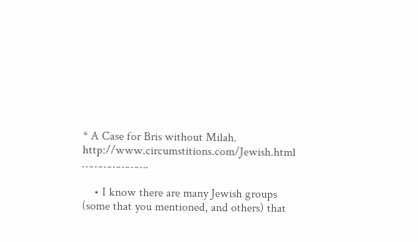* A Case for Bris without Milah. http://www.circumstitions.com/Jewish.html ………………….

    • I know there are many Jewish groups (some that you mentioned, and others) that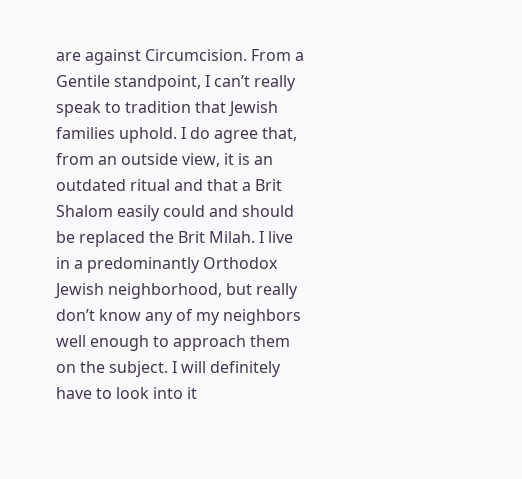are against Circumcision. From a Gentile standpoint, I can’t really speak to tradition that Jewish families uphold. I do agree that, from an outside view, it is an outdated ritual and that a Brit Shalom easily could and should be replaced the Brit Milah. I live in a predominantly Orthodox Jewish neighborhood, but really don’t know any of my neighbors well enough to approach them on the subject. I will definitely have to look into it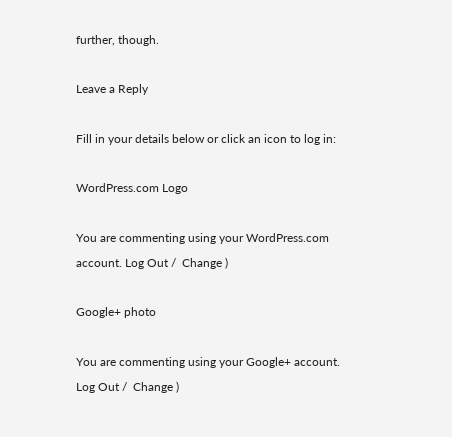further, though.

Leave a Reply

Fill in your details below or click an icon to log in:

WordPress.com Logo

You are commenting using your WordPress.com account. Log Out /  Change )

Google+ photo

You are commenting using your Google+ account. Log Out /  Change )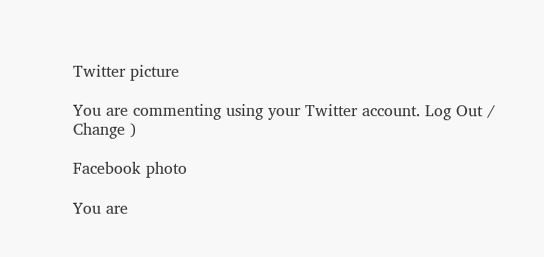Twitter picture

You are commenting using your Twitter account. Log Out /  Change )

Facebook photo

You are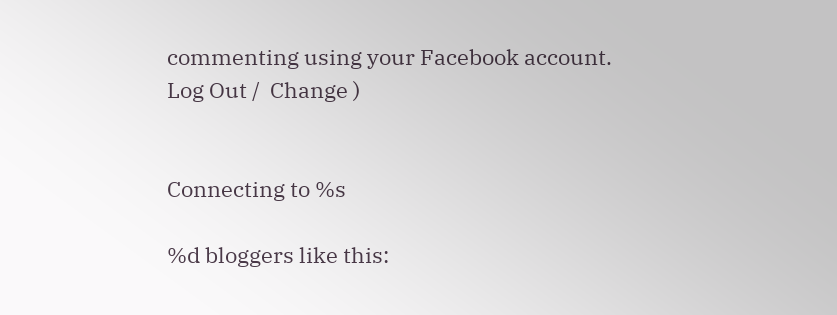commenting using your Facebook account. Log Out /  Change )


Connecting to %s

%d bloggers like this: